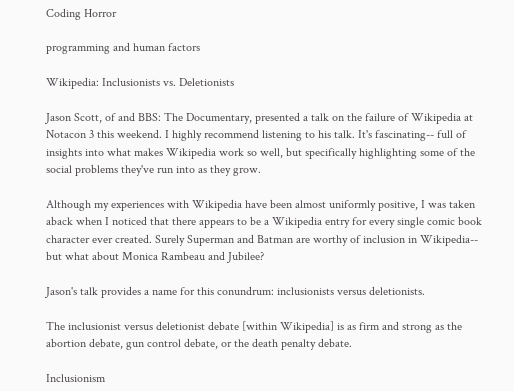Coding Horror

programming and human factors

Wikipedia: Inclusionists vs. Deletionists

Jason Scott, of and BBS: The Documentary, presented a talk on the failure of Wikipedia at Notacon 3 this weekend. I highly recommend listening to his talk. It's fascinating-- full of insights into what makes Wikipedia work so well, but specifically highlighting some of the social problems they've run into as they grow.

Although my experiences with Wikipedia have been almost uniformly positive, I was taken aback when I noticed that there appears to be a Wikipedia entry for every single comic book character ever created. Surely Superman and Batman are worthy of inclusion in Wikipedia-- but what about Monica Rambeau and Jubilee?

Jason's talk provides a name for this conundrum: inclusionists versus deletionists.

The inclusionist versus deletionist debate [within Wikipedia] is as firm and strong as the abortion debate, gun control debate, or the death penalty debate.

Inclusionism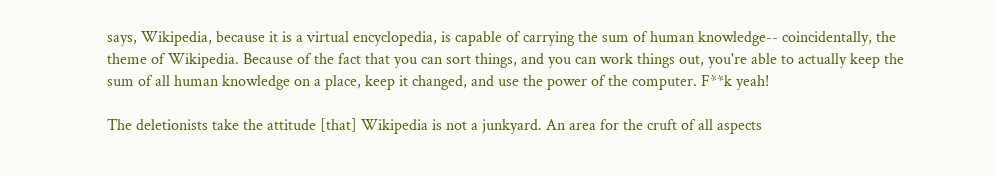says, Wikipedia, because it is a virtual encyclopedia, is capable of carrying the sum of human knowledge-- coincidentally, the theme of Wikipedia. Because of the fact that you can sort things, and you can work things out, you're able to actually keep the sum of all human knowledge on a place, keep it changed, and use the power of the computer. F**k yeah!

The deletionists take the attitude [that] Wikipedia is not a junkyard. An area for the cruft of all aspects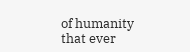of humanity that ever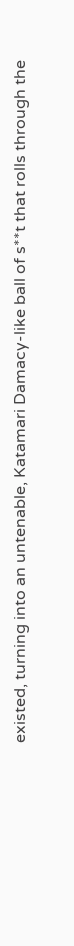existed, turning into an untenable, Katamari Damacy-like ball of s**t that rolls through the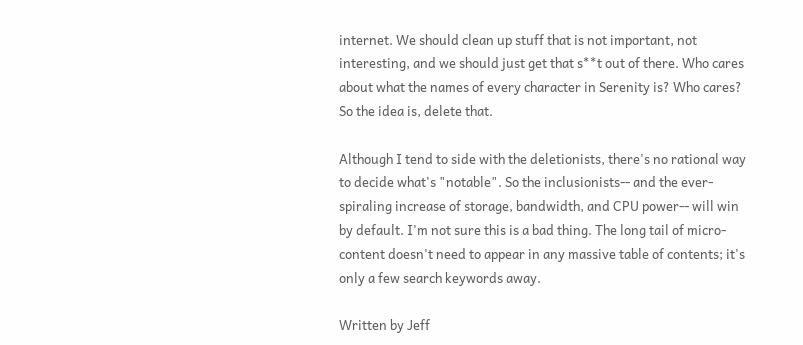internet. We should clean up stuff that is not important, not interesting, and we should just get that s**t out of there. Who cares about what the names of every character in Serenity is? Who cares? So the idea is, delete that.

Although I tend to side with the deletionists, there's no rational way to decide what's "notable". So the inclusionists-- and the ever-spiraling increase of storage, bandwidth, and CPU power-- will win by default. I'm not sure this is a bad thing. The long tail of micro-content doesn't need to appear in any massive table of contents; it's only a few search keywords away.

Written by Jeff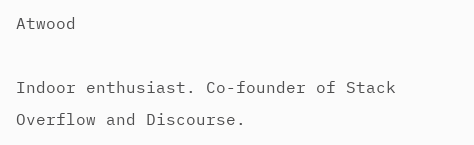Atwood

Indoor enthusiast. Co-founder of Stack Overflow and Discourse.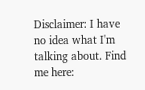Disclaimer: I have no idea what I'm talking about. Find me here: